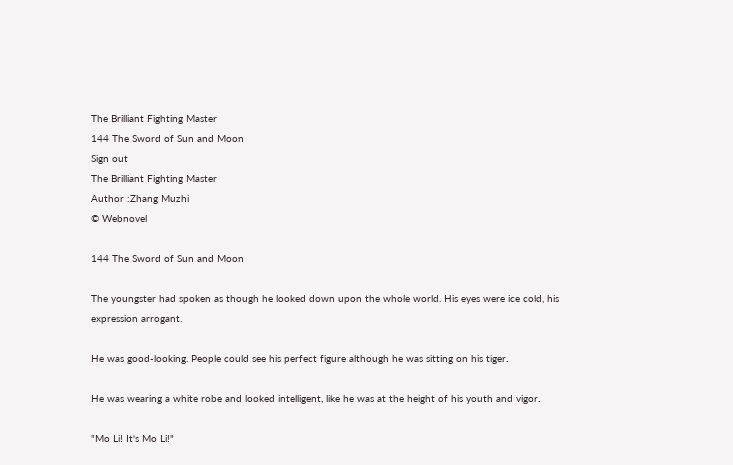The Brilliant Fighting Master
144 The Sword of Sun and Moon
Sign out
The Brilliant Fighting Master
Author :Zhang Muzhi
© Webnovel

144 The Sword of Sun and Moon

The youngster had spoken as though he looked down upon the whole world. His eyes were ice cold, his expression arrogant.

He was good-looking. People could see his perfect figure although he was sitting on his tiger.

He was wearing a white robe and looked intelligent, like he was at the height of his youth and vigor.

"Mo Li! It's Mo Li!"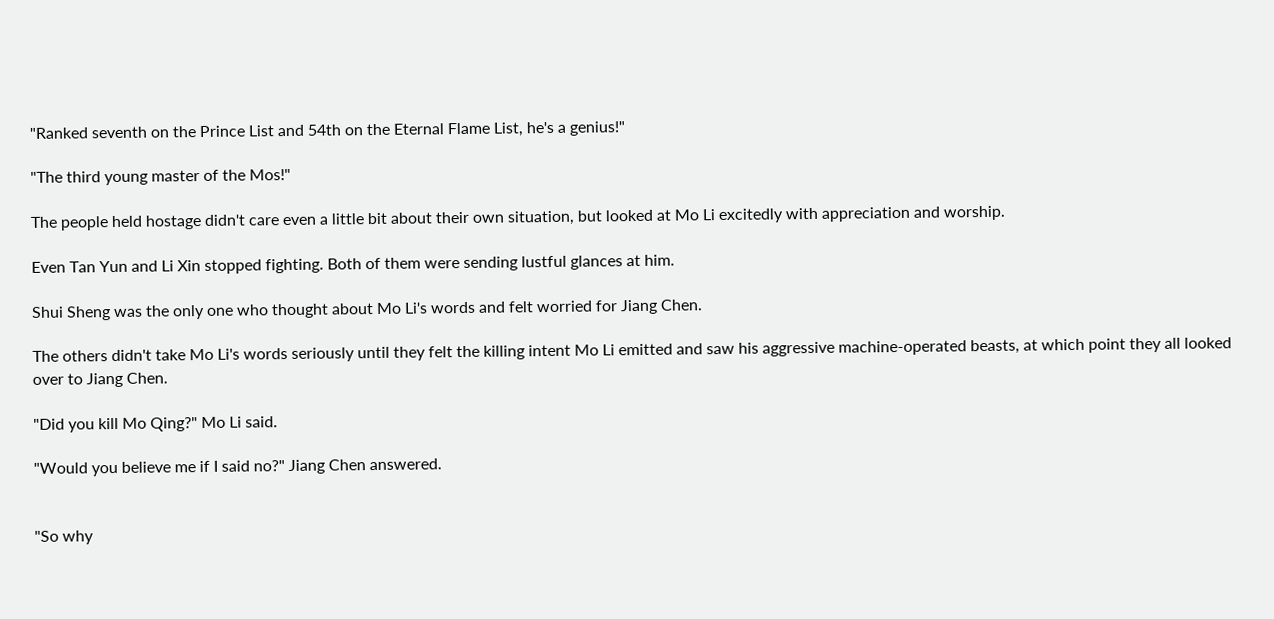"Ranked seventh on the Prince List and 54th on the Eternal Flame List, he's a genius!"

"The third young master of the Mos!"

The people held hostage didn't care even a little bit about their own situation, but looked at Mo Li excitedly with appreciation and worship.

Even Tan Yun and Li Xin stopped fighting. Both of them were sending lustful glances at him.

Shui Sheng was the only one who thought about Mo Li's words and felt worried for Jiang Chen.

The others didn't take Mo Li's words seriously until they felt the killing intent Mo Li emitted and saw his aggressive machine-operated beasts, at which point they all looked over to Jiang Chen.

"Did you kill Mo Qing?" Mo Li said.

"Would you believe me if I said no?" Jiang Chen answered.


"So why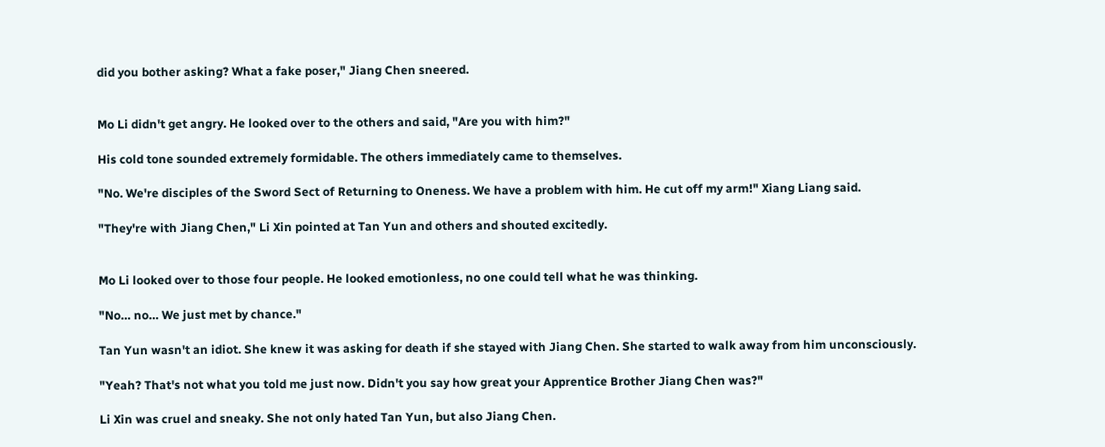did you bother asking? What a fake poser," Jiang Chen sneered.


Mo Li didn't get angry. He looked over to the others and said, "Are you with him?"

His cold tone sounded extremely formidable. The others immediately came to themselves.

"No. We're disciples of the Sword Sect of Returning to Oneness. We have a problem with him. He cut off my arm!" Xiang Liang said.

"They're with Jiang Chen," Li Xin pointed at Tan Yun and others and shouted excitedly.


Mo Li looked over to those four people. He looked emotionless, no one could tell what he was thinking.

"No… no… We just met by chance."

Tan Yun wasn't an idiot. She knew it was asking for death if she stayed with Jiang Chen. She started to walk away from him unconsciously.

"Yeah? That's not what you told me just now. Didn't you say how great your Apprentice Brother Jiang Chen was?"

Li Xin was cruel and sneaky. She not only hated Tan Yun, but also Jiang Chen.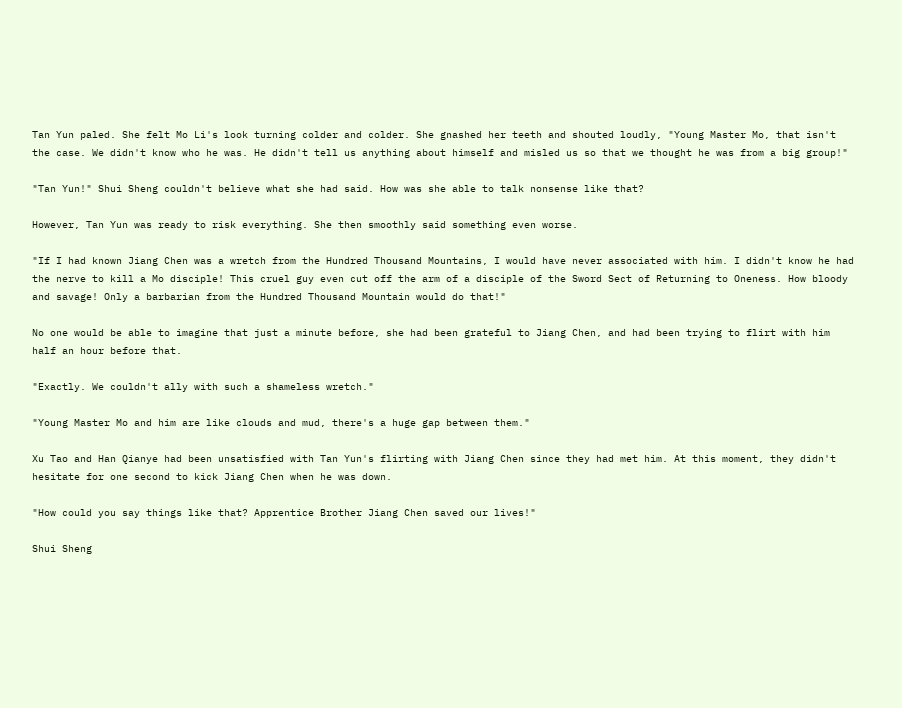Tan Yun paled. She felt Mo Li's look turning colder and colder. She gnashed her teeth and shouted loudly, "Young Master Mo, that isn't the case. We didn't know who he was. He didn't tell us anything about himself and misled us so that we thought he was from a big group!"

"Tan Yun!" Shui Sheng couldn't believe what she had said. How was she able to talk nonsense like that?

However, Tan Yun was ready to risk everything. She then smoothly said something even worse.

"If I had known Jiang Chen was a wretch from the Hundred Thousand Mountains, I would have never associated with him. I didn't know he had the nerve to kill a Mo disciple! This cruel guy even cut off the arm of a disciple of the Sword Sect of Returning to Oneness. How bloody and savage! Only a barbarian from the Hundred Thousand Mountain would do that!"

No one would be able to imagine that just a minute before, she had been grateful to Jiang Chen, and had been trying to flirt with him half an hour before that.

"Exactly. We couldn't ally with such a shameless wretch."

"Young Master Mo and him are like clouds and mud, there's a huge gap between them."

Xu Tao and Han Qianye had been unsatisfied with Tan Yun's flirting with Jiang Chen since they had met him. At this moment, they didn't hesitate for one second to kick Jiang Chen when he was down.

"How could you say things like that? Apprentice Brother Jiang Chen saved our lives!"

Shui Sheng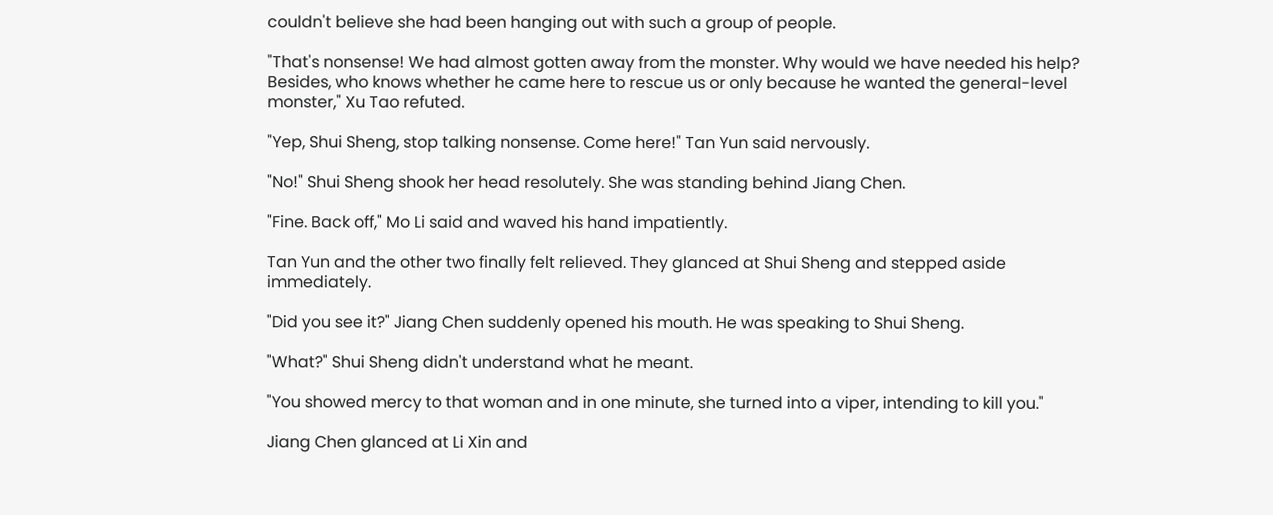couldn't believe she had been hanging out with such a group of people.

"That's nonsense! We had almost gotten away from the monster. Why would we have needed his help? Besides, who knows whether he came here to rescue us or only because he wanted the general-level monster," Xu Tao refuted.

"Yep, Shui Sheng, stop talking nonsense. Come here!" Tan Yun said nervously.

"No!" Shui Sheng shook her head resolutely. She was standing behind Jiang Chen.

"Fine. Back off," Mo Li said and waved his hand impatiently.

Tan Yun and the other two finally felt relieved. They glanced at Shui Sheng and stepped aside immediately.

"Did you see it?" Jiang Chen suddenly opened his mouth. He was speaking to Shui Sheng.

"What?" Shui Sheng didn't understand what he meant.

"You showed mercy to that woman and in one minute, she turned into a viper, intending to kill you."

Jiang Chen glanced at Li Xin and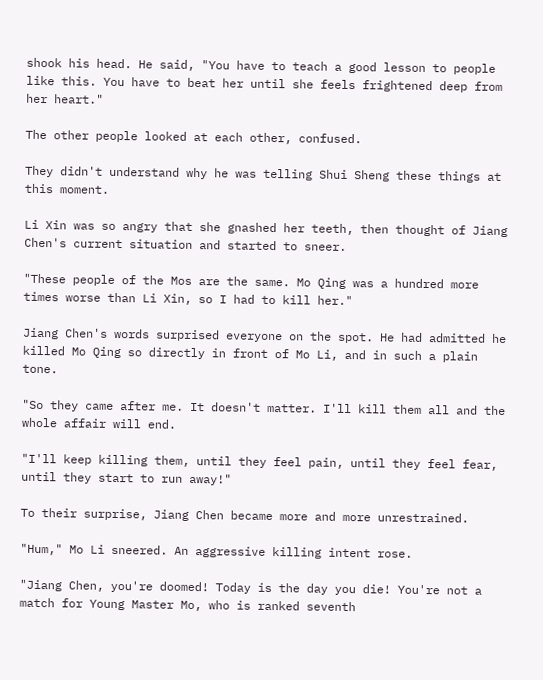shook his head. He said, "You have to teach a good lesson to people like this. You have to beat her until she feels frightened deep from her heart."

The other people looked at each other, confused.

They didn't understand why he was telling Shui Sheng these things at this moment.

Li Xin was so angry that she gnashed her teeth, then thought of Jiang Chen's current situation and started to sneer.

"These people of the Mos are the same. Mo Qing was a hundred more times worse than Li Xin, so I had to kill her."

Jiang Chen's words surprised everyone on the spot. He had admitted he killed Mo Qing so directly in front of Mo Li, and in such a plain tone.

"So they came after me. It doesn't matter. I'll kill them all and the whole affair will end.

"I'll keep killing them, until they feel pain, until they feel fear, until they start to run away!"

To their surprise, Jiang Chen became more and more unrestrained.

"Hum," Mo Li sneered. An aggressive killing intent rose.

"Jiang Chen, you're doomed! Today is the day you die! You're not a match for Young Master Mo, who is ranked seventh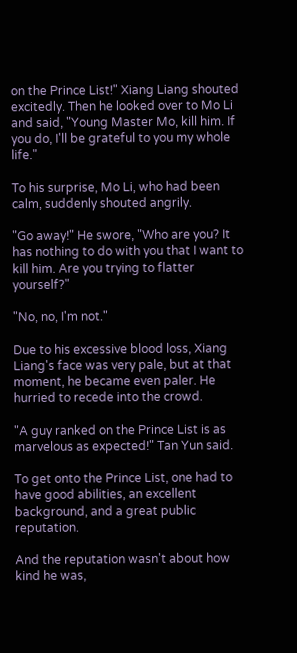on the Prince List!" Xiang Liang shouted excitedly. Then he looked over to Mo Li and said, "Young Master Mo, kill him. If you do, I'll be grateful to you my whole life."

To his surprise, Mo Li, who had been calm, suddenly shouted angrily.

"Go away!" He swore, "Who are you? It has nothing to do with you that I want to kill him. Are you trying to flatter yourself?"

"No, no, I'm not."

Due to his excessive blood loss, Xiang Liang's face was very pale, but at that moment, he became even paler. He hurried to recede into the crowd.

"A guy ranked on the Prince List is as marvelous as expected!" Tan Yun said.

To get onto the Prince List, one had to have good abilities, an excellent background, and a great public reputation.

And the reputation wasn't about how kind he was,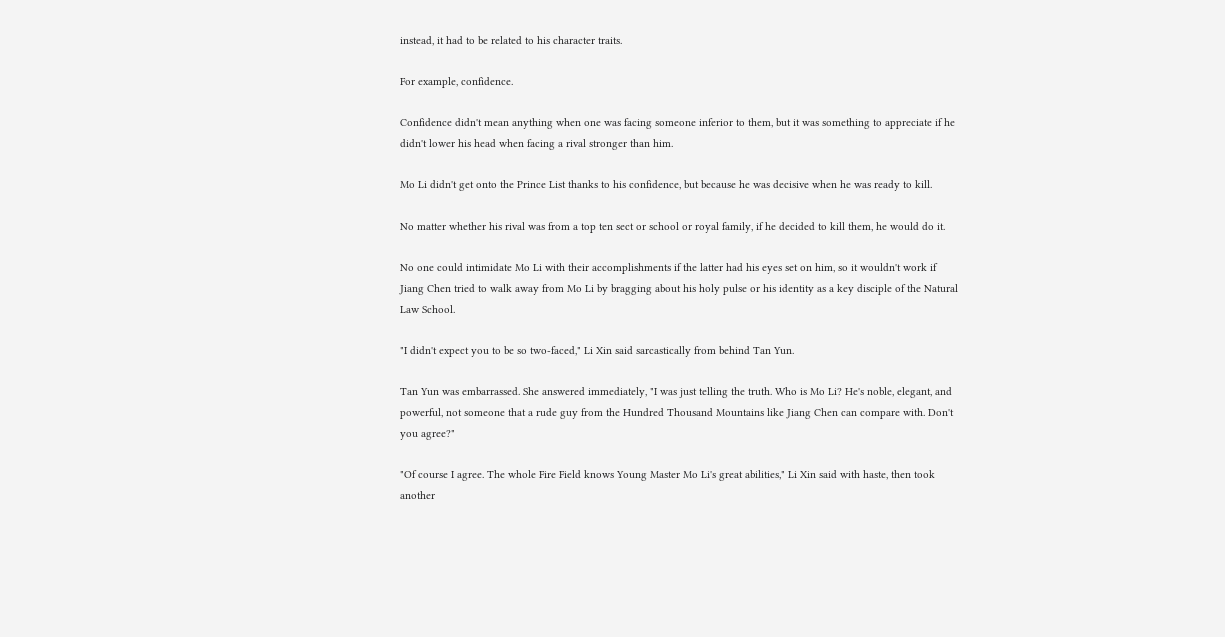instead, it had to be related to his character traits.

For example, confidence.

Confidence didn't mean anything when one was facing someone inferior to them, but it was something to appreciate if he didn't lower his head when facing a rival stronger than him.

Mo Li didn't get onto the Prince List thanks to his confidence, but because he was decisive when he was ready to kill.

No matter whether his rival was from a top ten sect or school or royal family, if he decided to kill them, he would do it.

No one could intimidate Mo Li with their accomplishments if the latter had his eyes set on him, so it wouldn't work if Jiang Chen tried to walk away from Mo Li by bragging about his holy pulse or his identity as a key disciple of the Natural Law School.

"I didn't expect you to be so two-faced," Li Xin said sarcastically from behind Tan Yun.

Tan Yun was embarrassed. She answered immediately, "I was just telling the truth. Who is Mo Li? He's noble, elegant, and powerful, not someone that a rude guy from the Hundred Thousand Mountains like Jiang Chen can compare with. Don't you agree?"

"Of course I agree. The whole Fire Field knows Young Master Mo Li's great abilities," Li Xin said with haste, then took another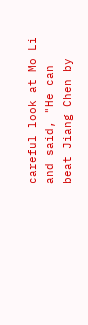careful look at Mo Li and said, "He can beat Jiang Chen by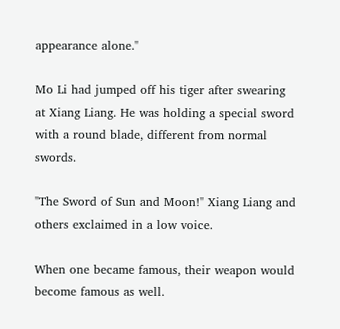appearance alone."

Mo Li had jumped off his tiger after swearing at Xiang Liang. He was holding a special sword with a round blade, different from normal swords.

"The Sword of Sun and Moon!" Xiang Liang and others exclaimed in a low voice.

When one became famous, their weapon would become famous as well.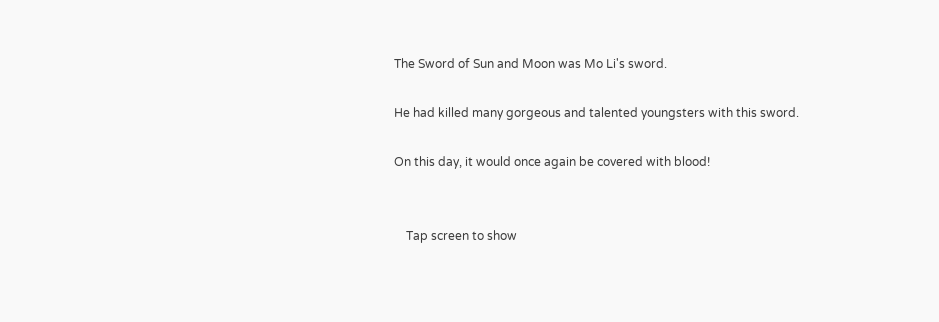The Sword of Sun and Moon was Mo Li's sword.

He had killed many gorgeous and talented youngsters with this sword.

On this day, it would once again be covered with blood!


    Tap screen to show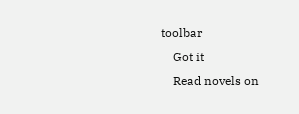toolbar
    Got it
    Read novels on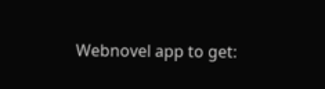Webnovel app to get: